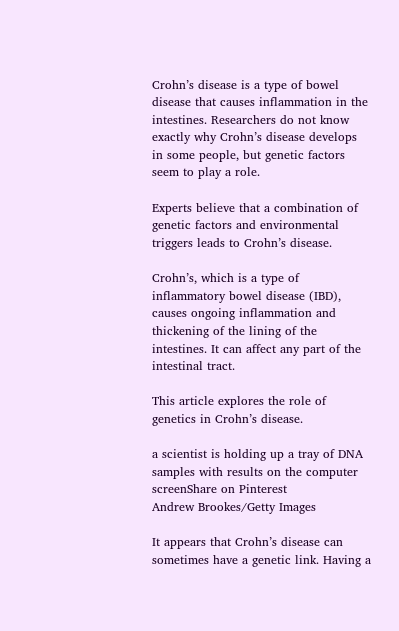Crohn’s disease is a type of bowel disease that causes inflammation in the intestines. Researchers do not know exactly why Crohn’s disease develops in some people, but genetic factors seem to play a role.

Experts believe that a combination of genetic factors and environmental triggers leads to Crohn’s disease.

Crohn’s, which is a type of inflammatory bowel disease (IBD), causes ongoing inflammation and thickening of the lining of the intestines. It can affect any part of the intestinal tract.

This article explores the role of genetics in Crohn’s disease.

a scientist is holding up a tray of DNA samples with results on the computer screenShare on Pinterest
Andrew Brookes/Getty Images

It appears that Crohn’s disease can sometimes have a genetic link. Having a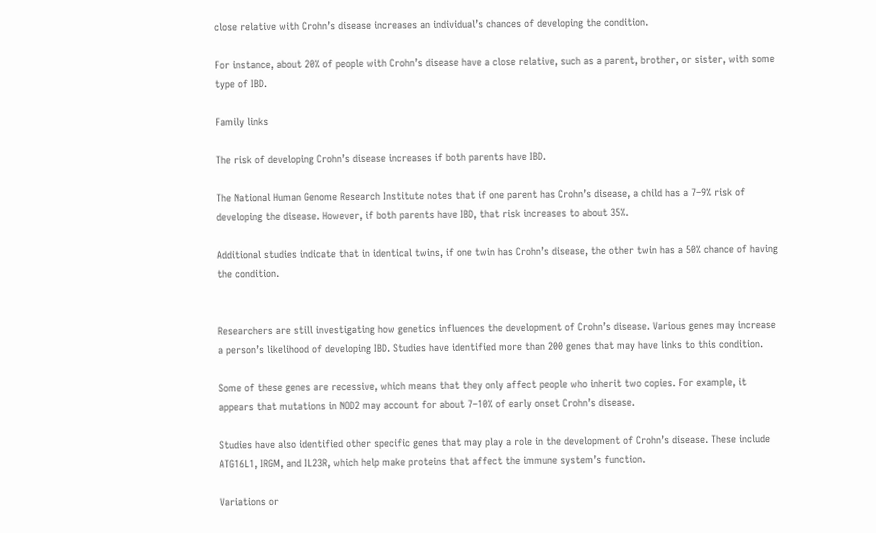close relative with Crohn’s disease increases an individual’s chances of developing the condition.

For instance, about 20% of people with Crohn’s disease have a close relative, such as a parent, brother, or sister, with some type of IBD.

Family links

The risk of developing Crohn’s disease increases if both parents have IBD.

The National Human Genome Research Institute notes that if one parent has Crohn’s disease, a child has a 7–9% risk of developing the disease. However, if both parents have IBD, that risk increases to about 35%.

Additional studies indicate that in identical twins, if one twin has Crohn’s disease, the other twin has a 50% chance of having the condition.


Researchers are still investigating how genetics influences the development of Crohn’s disease. Various genes may increase a person’s likelihood of developing IBD. Studies have identified more than 200 genes that may have links to this condition.

Some of these genes are recessive, which means that they only affect people who inherit two copies. For example, it appears that mutations in NOD2 may account for about 7–10% of early onset Crohn’s disease.

Studies have also identified other specific genes that may play a role in the development of Crohn’s disease. These include ATG16L1, IRGM, and IL23R, which help make proteins that affect the immune system’s function.

Variations or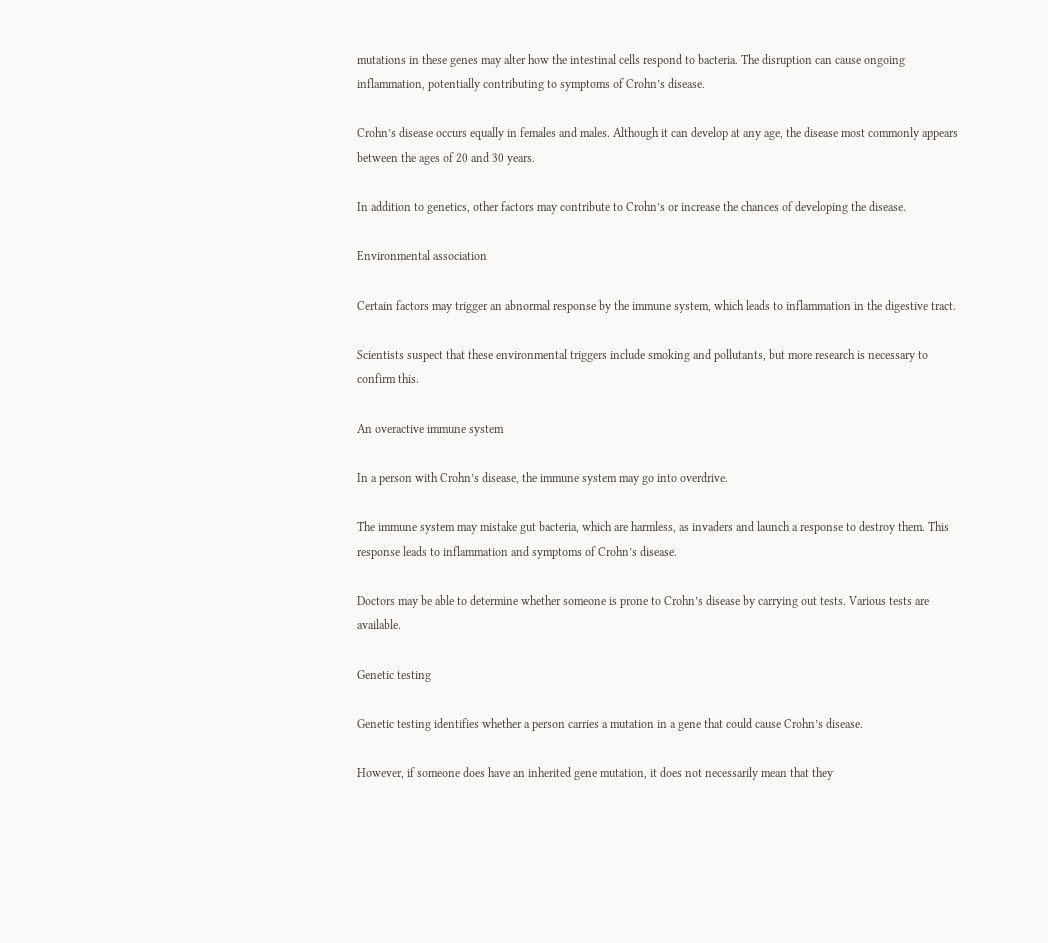mutations in these genes may alter how the intestinal cells respond to bacteria. The disruption can cause ongoing inflammation, potentially contributing to symptoms of Crohn’s disease.

Crohn’s disease occurs equally in females and males. Although it can develop at any age, the disease most commonly appears between the ages of 20 and 30 years.

In addition to genetics, other factors may contribute to Crohn’s or increase the chances of developing the disease.

Environmental association

Certain factors may trigger an abnormal response by the immune system, which leads to inflammation in the digestive tract.

Scientists suspect that these environmental triggers include smoking and pollutants, but more research is necessary to confirm this.

An overactive immune system

In a person with Crohn’s disease, the immune system may go into overdrive.

The immune system may mistake gut bacteria, which are harmless, as invaders and launch a response to destroy them. This response leads to inflammation and symptoms of Crohn’s disease.

Doctors may be able to determine whether someone is prone to Crohn’s disease by carrying out tests. Various tests are available.

Genetic testing

Genetic testing identifies whether a person carries a mutation in a gene that could cause Crohn’s disease.

However, if someone does have an inherited gene mutation, it does not necessarily mean that they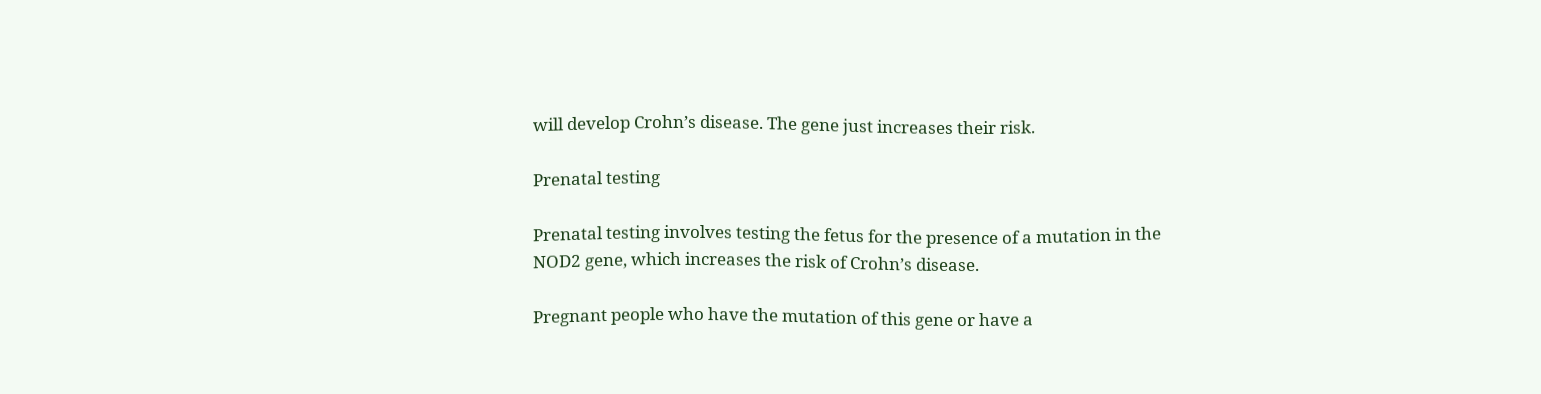will develop Crohn’s disease. The gene just increases their risk.

Prenatal testing

Prenatal testing involves testing the fetus for the presence of a mutation in the NOD2 gene, which increases the risk of Crohn’s disease.

Pregnant people who have the mutation of this gene or have a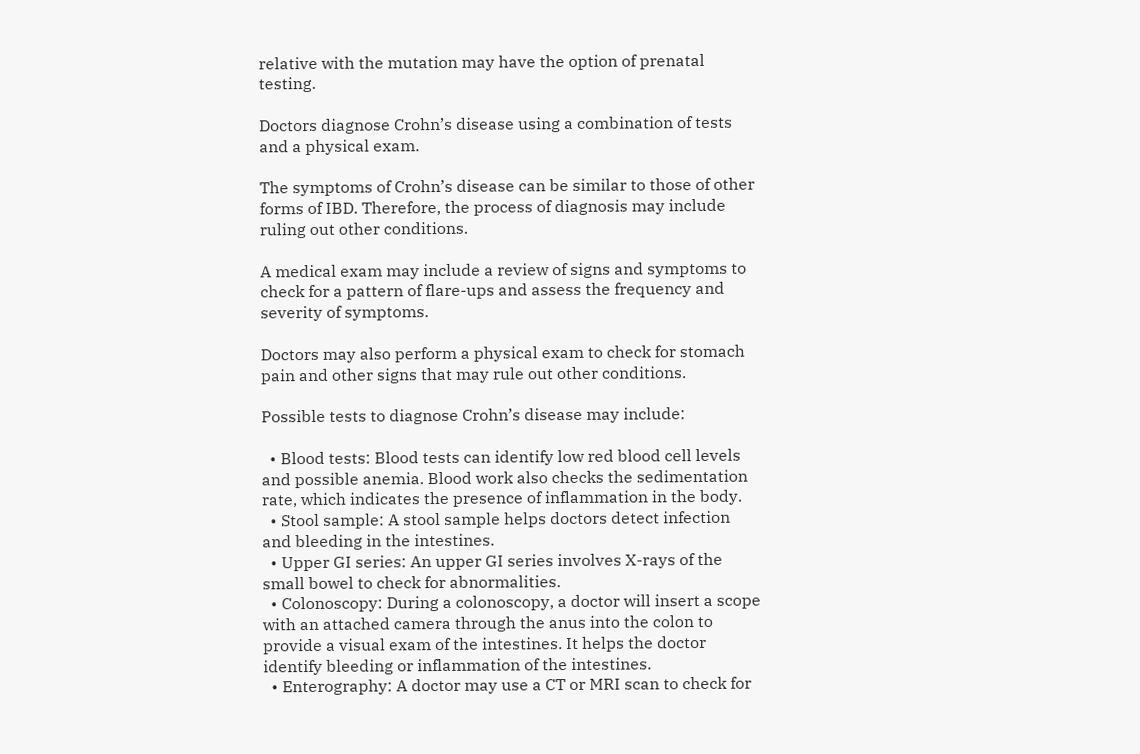relative with the mutation may have the option of prenatal testing.

Doctors diagnose Crohn’s disease using a combination of tests and a physical exam.

The symptoms of Crohn’s disease can be similar to those of other forms of IBD. Therefore, the process of diagnosis may include ruling out other conditions.

A medical exam may include a review of signs and symptoms to check for a pattern of flare-ups and assess the frequency and severity of symptoms.

Doctors may also perform a physical exam to check for stomach pain and other signs that may rule out other conditions.

Possible tests to diagnose Crohn’s disease may include:

  • Blood tests: Blood tests can identify low red blood cell levels and possible anemia. Blood work also checks the sedimentation rate, which indicates the presence of inflammation in the body.
  • Stool sample: A stool sample helps doctors detect infection and bleeding in the intestines.
  • Upper GI series: An upper GI series involves X-rays of the small bowel to check for abnormalities.
  • Colonoscopy: During a colonoscopy, a doctor will insert a scope with an attached camera through the anus into the colon to provide a visual exam of the intestines. It helps the doctor identify bleeding or inflammation of the intestines.
  • Enterography: A doctor may use a CT or MRI scan to check for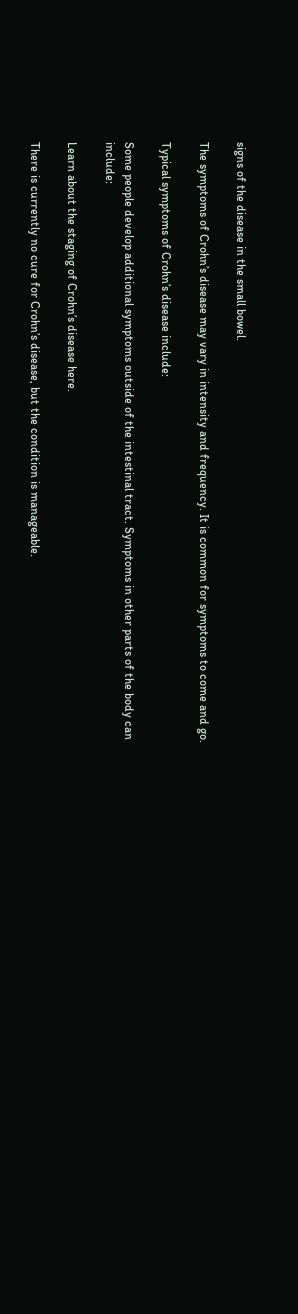signs of the disease in the small bowel.

The symptoms of Crohn’s disease may vary in intensity and frequency. It is common for symptoms to come and go.

Typical symptoms of Crohn’s disease include:

Some people develop additional symptoms outside of the intestinal tract. Symptoms in other parts of the body can include:

Learn about the staging of Crohn’s disease here.

There is currently no cure for Crohn’s disease, but the condition is manageable.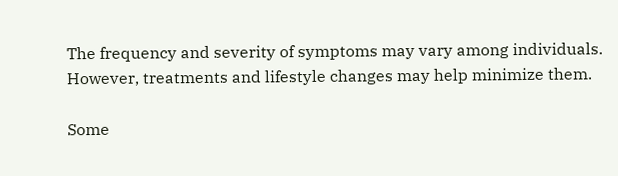The frequency and severity of symptoms may vary among individuals. However, treatments and lifestyle changes may help minimize them.

Some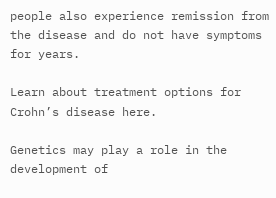people also experience remission from the disease and do not have symptoms for years.

Learn about treatment options for Crohn’s disease here.

Genetics may play a role in the development of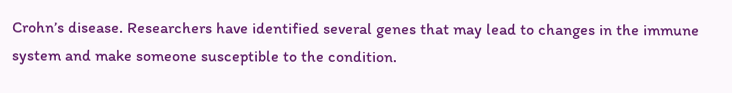Crohn’s disease. Researchers have identified several genes that may lead to changes in the immune system and make someone susceptible to the condition.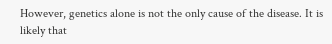However, genetics alone is not the only cause of the disease. It is likely that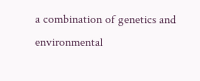a combination of genetics and environmental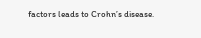factors leads to Crohn’s disease.